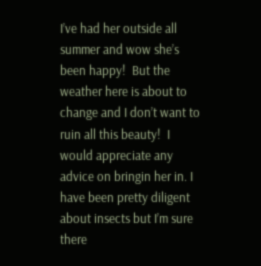I’ve had her outside all summer and wow she’s been happy!  But the weather here is about to change and I don’t want to ruin all this beauty!  I would appreciate any advice on bringin her in. I have been pretty diligent about insects but I’m sure there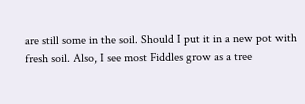are still some in the soil. Should I put it in a new pot with fresh soil. Also, I see most Fiddles grow as a tree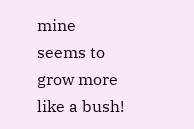mine seems to grow more like a bush!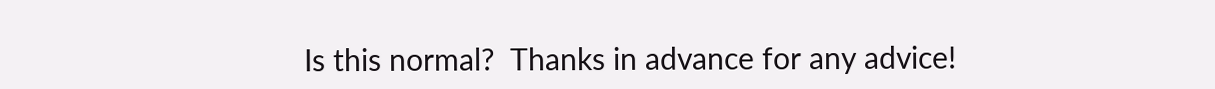Is this normal?  Thanks in advance for any advice!